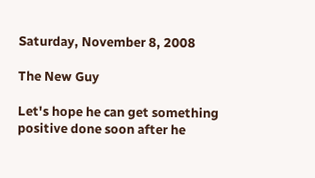Saturday, November 8, 2008

The New Guy

Let's hope he can get something positive done soon after he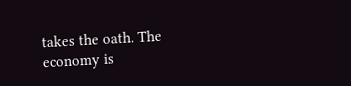takes the oath. The economy is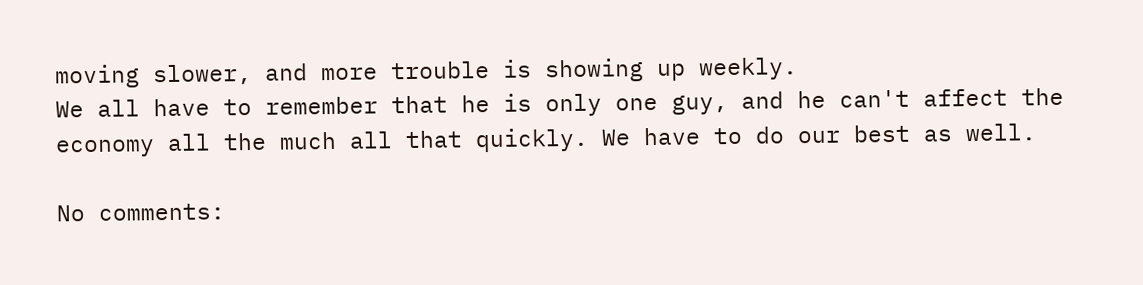moving slower, and more trouble is showing up weekly.
We all have to remember that he is only one guy, and he can't affect the economy all the much all that quickly. We have to do our best as well.

No comments: